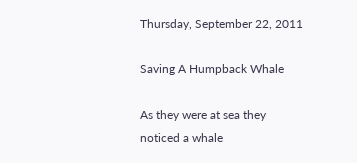Thursday, September 22, 2011

Saving A Humpback Whale

As they were at sea they noticed a whale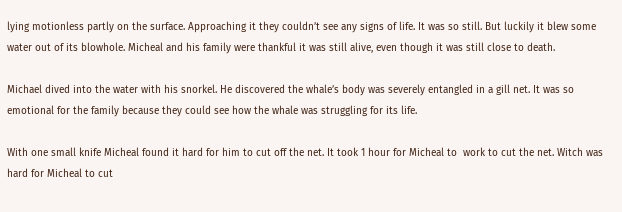lying motionless partly on the surface. Approaching it they couldn’t see any signs of life. It was so still. But luckily it blew some water out of its blowhole. Micheal and his family were thankful it was still alive, even though it was still close to death.

Michael dived into the water with his snorkel. He discovered the whale’s body was severely entangled in a gill net. It was so emotional for the family because they could see how the whale was struggling for its life.

With one small knife Micheal found it hard for him to cut off the net. It took 1 hour for Micheal to  work to cut the net. Witch was hard for Micheal to cut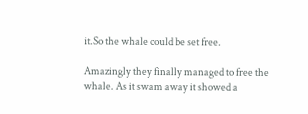it.So the whale could be set free.

Amazingly they finally managed to free the whale. As it swam away it showed a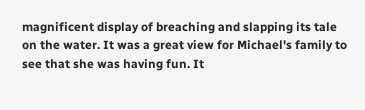magnificent display of breaching and slapping its tale on the water. It was a great view for Michael's family to see that she was having fun. It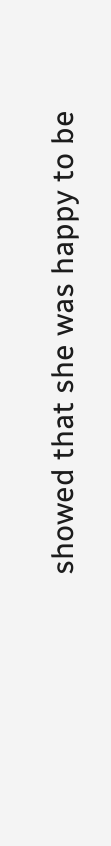showed that she was happy to be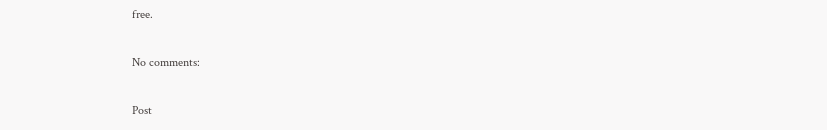free.

No comments:

Post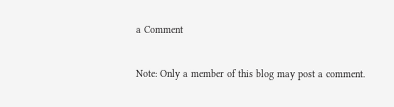a Comment

Note: Only a member of this blog may post a comment.